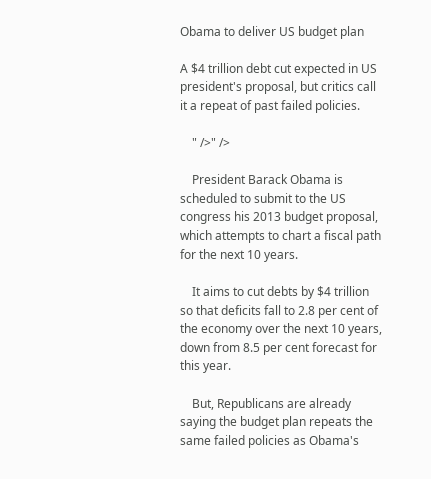Obama to deliver US budget plan

A $4 trillion debt cut expected in US president's proposal, but critics call it a repeat of past failed policies.

    " />" />

    President Barack Obama is scheduled to submit to the US congress his 2013 budget proposal, which attempts to chart a fiscal path for the next 10 years.

    It aims to cut debts by $4 trillion so that deficits fall to 2.8 per cent of the economy over the next 10 years, down from 8.5 per cent forecast for this year.

    But, Republicans are already saying the budget plan repeats the same failed policies as Obama's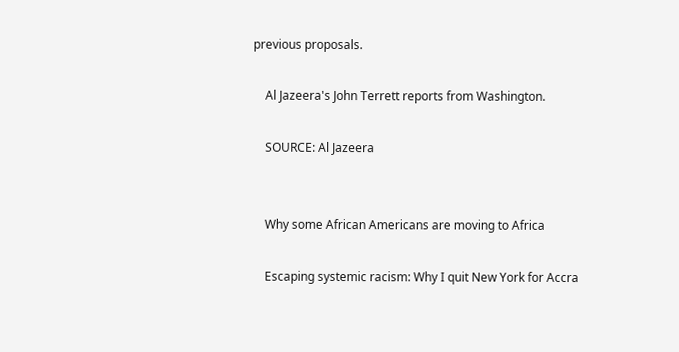previous proposals.

    Al Jazeera's John Terrett reports from Washington.

    SOURCE: Al Jazeera


    Why some African Americans are moving to Africa

    Escaping systemic racism: Why I quit New York for Accra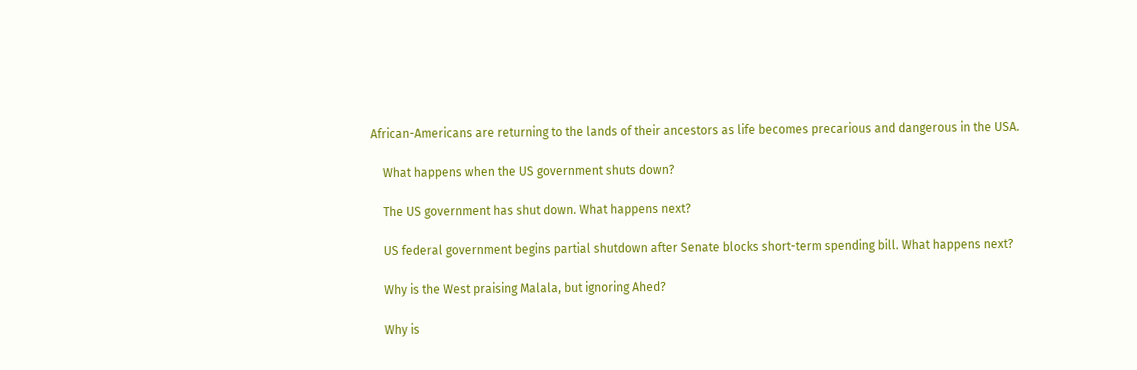African-Americans are returning to the lands of their ancestors as life becomes precarious and dangerous in the USA.

    What happens when the US government shuts down?

    The US government has shut down. What happens next?

    US federal government begins partial shutdown after Senate blocks short-term spending bill. What happens next?

    Why is the West praising Malala, but ignoring Ahed?

    Why is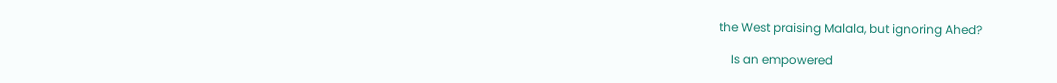the West praising Malala, but ignoring Ahed?

    Is an empowered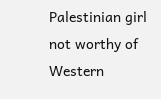Palestinian girl not worthy of Western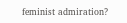feminist admiration?